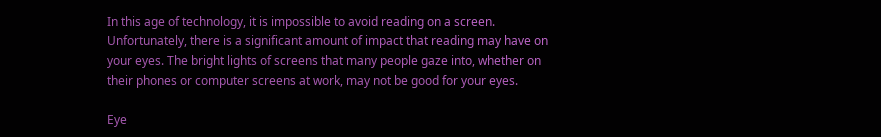In this age of technology, it is impossible to avoid reading on a screen. Unfortunately, there is a significant amount of impact that reading may have on your eyes. The bright lights of screens that many people gaze into, whether on their phones or computer screens at work, may not be good for your eyes.

Eye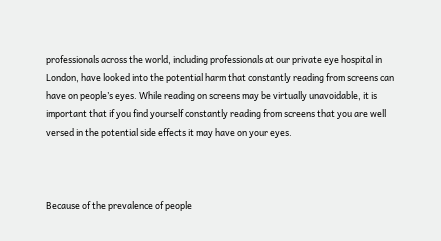professionals across the world, including professionals at our private eye hospital in London, have looked into the potential harm that constantly reading from screens can have on people’s eyes. While reading on screens may be virtually unavoidable, it is important that if you find yourself constantly reading from screens that you are well versed in the potential side effects it may have on your eyes.



Because of the prevalence of people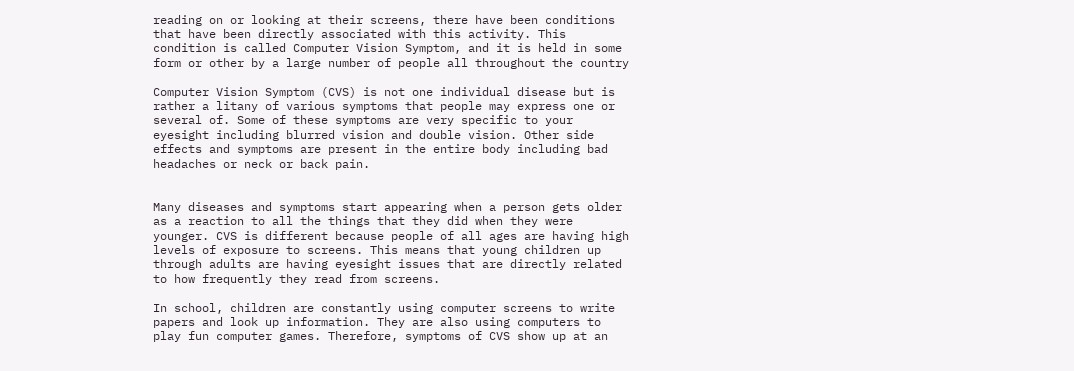reading on or looking at their screens, there have been conditions that have been directly associated with this activity. This condition is called Computer Vision Symptom, and it is held in some form or other by a large number of people all throughout the country

Computer Vision Symptom (CVS) is not one individual disease but is rather a litany of various symptoms that people may express one or several of. Some of these symptoms are very specific to your eyesight including blurred vision and double vision. Other side effects and symptoms are present in the entire body including bad headaches or neck or back pain.


Many diseases and symptoms start appearing when a person gets older as a reaction to all the things that they did when they were younger. CVS is different because people of all ages are having high levels of exposure to screens. This means that young children up through adults are having eyesight issues that are directly related to how frequently they read from screens.

In school, children are constantly using computer screens to write papers and look up information. They are also using computers to play fun computer games. Therefore, symptoms of CVS show up at an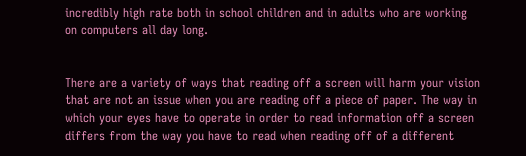incredibly high rate both in school children and in adults who are working on computers all day long.


There are a variety of ways that reading off a screen will harm your vision that are not an issue when you are reading off a piece of paper. The way in which your eyes have to operate in order to read information off a screen differs from the way you have to read when reading off of a different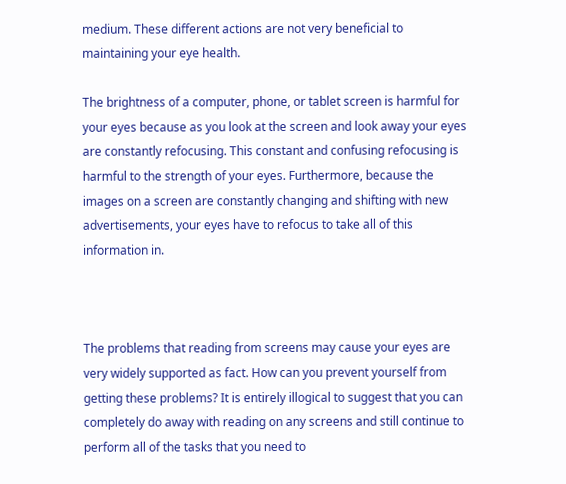medium. These different actions are not very beneficial to maintaining your eye health.

The brightness of a computer, phone, or tablet screen is harmful for your eyes because as you look at the screen and look away your eyes are constantly refocusing. This constant and confusing refocusing is harmful to the strength of your eyes. Furthermore, because the images on a screen are constantly changing and shifting with new advertisements, your eyes have to refocus to take all of this information in.



The problems that reading from screens may cause your eyes are very widely supported as fact. How can you prevent yourself from getting these problems? It is entirely illogical to suggest that you can completely do away with reading on any screens and still continue to perform all of the tasks that you need to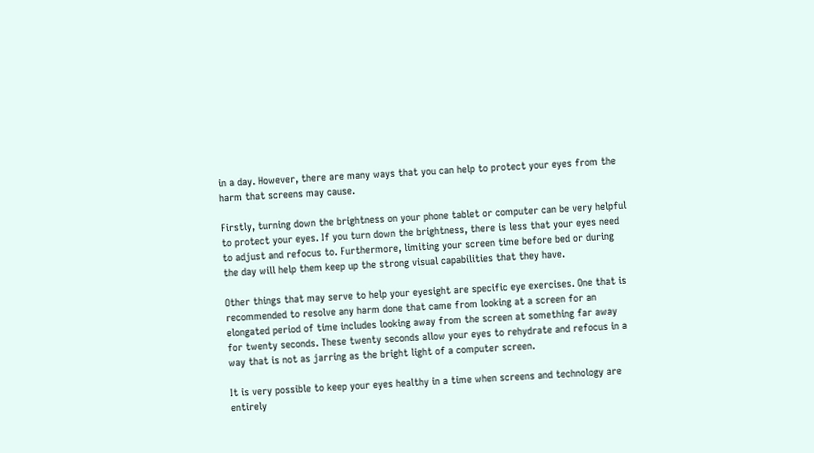in a day. However, there are many ways that you can help to protect your eyes from the harm that screens may cause.

Firstly, turning down the brightness on your phone tablet or computer can be very helpful to protect your eyes. If you turn down the brightness, there is less that your eyes need to adjust and refocus to. Furthermore, limiting your screen time before bed or during the day will help them keep up the strong visual capabilities that they have.

Other things that may serve to help your eyesight are specific eye exercises. One that is recommended to resolve any harm done that came from looking at a screen for an elongated period of time includes looking away from the screen at something far away for twenty seconds. These twenty seconds allow your eyes to rehydrate and refocus in a way that is not as jarring as the bright light of a computer screen.

It is very possible to keep your eyes healthy in a time when screens and technology are entirely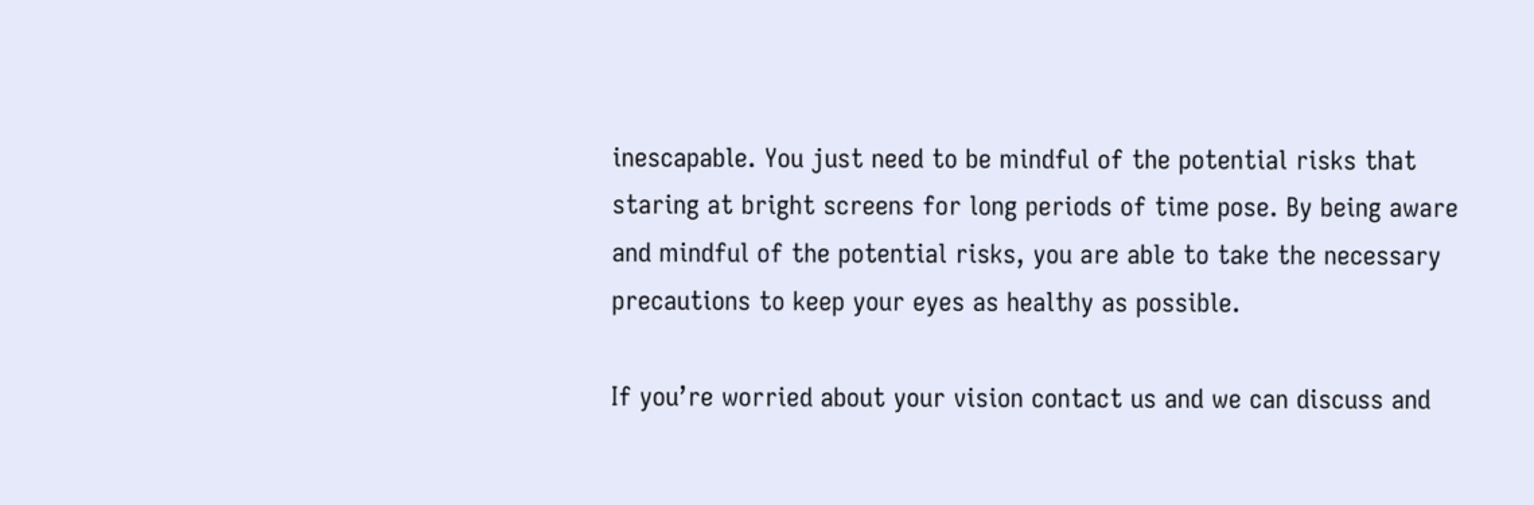inescapable. You just need to be mindful of the potential risks that staring at bright screens for long periods of time pose. By being aware and mindful of the potential risks, you are able to take the necessary precautions to keep your eyes as healthy as possible.

If you’re worried about your vision contact us and we can discuss and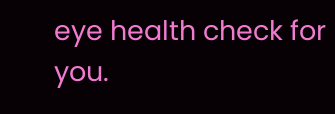eye health check for you.